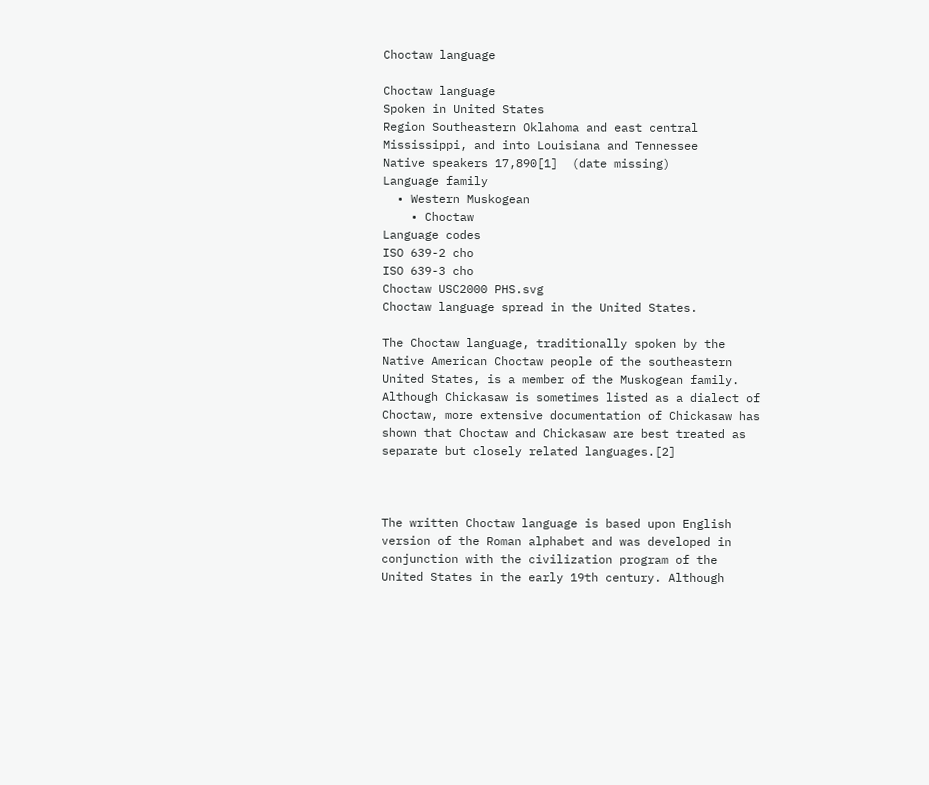Choctaw language

Choctaw language
Spoken in United States
Region Southeastern Oklahoma and east central Mississippi, and into Louisiana and Tennessee
Native speakers 17,890[1]  (date missing)
Language family
  • Western Muskogean
    • Choctaw
Language codes
ISO 639-2 cho
ISO 639-3 cho
Choctaw USC2000 PHS.svg
Choctaw language spread in the United States.

The Choctaw language, traditionally spoken by the Native American Choctaw people of the southeastern United States, is a member of the Muskogean family. Although Chickasaw is sometimes listed as a dialect of Choctaw, more extensive documentation of Chickasaw has shown that Choctaw and Chickasaw are best treated as separate but closely related languages.[2]



The written Choctaw language is based upon English version of the Roman alphabet and was developed in conjunction with the civilization program of the United States in the early 19th century. Although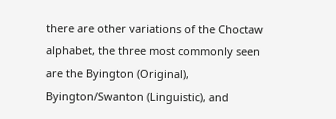there are other variations of the Choctaw alphabet, the three most commonly seen are the Byington (Original), Byington/Swanton (Linguistic), and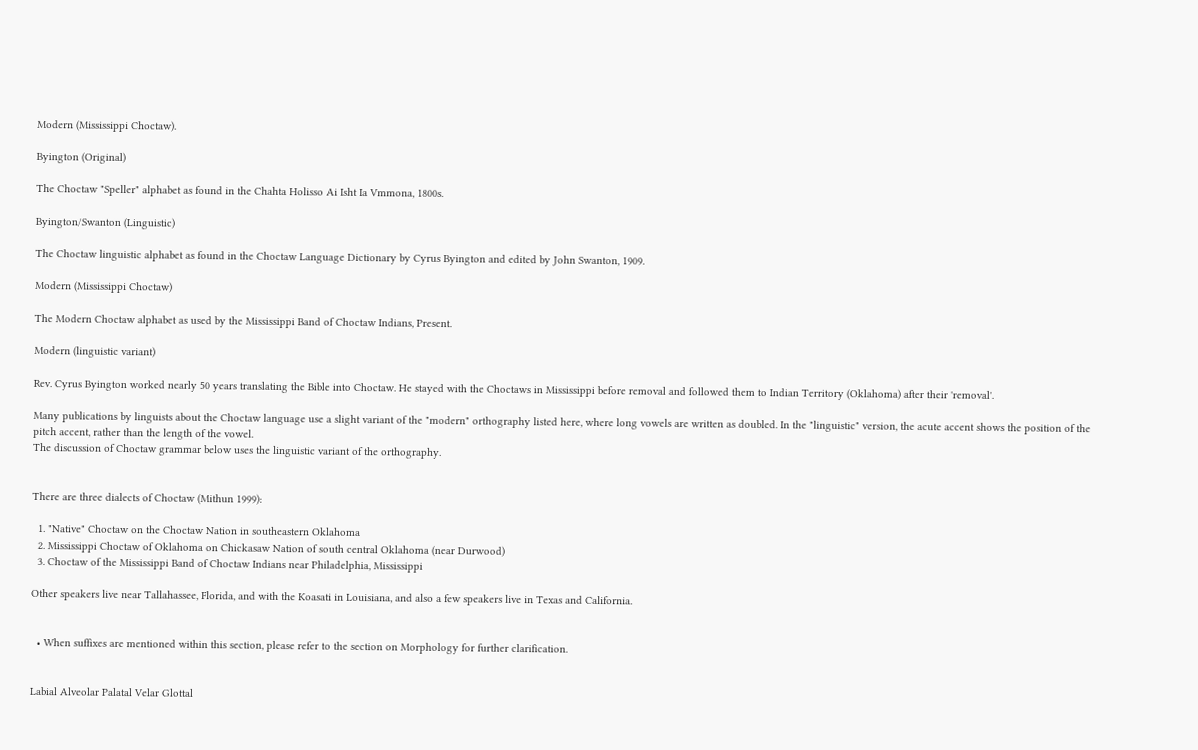Modern (Mississippi Choctaw).

Byington (Original)

The Choctaw "Speller" alphabet as found in the Chahta Holisso Ai Isht Ia Vmmona, 1800s.

Byington/Swanton (Linguistic)

The Choctaw linguistic alphabet as found in the Choctaw Language Dictionary by Cyrus Byington and edited by John Swanton, 1909.

Modern (Mississippi Choctaw)

The Modern Choctaw alphabet as used by the Mississippi Band of Choctaw Indians, Present.

Modern (linguistic variant)

Rev. Cyrus Byington worked nearly 50 years translating the Bible into Choctaw. He stayed with the Choctaws in Mississippi before removal and followed them to Indian Territory (Oklahoma) after their 'removal'.

Many publications by linguists about the Choctaw language use a slight variant of the "modern" orthography listed here, where long vowels are written as doubled. In the "linguistic" version, the acute accent shows the position of the pitch accent, rather than the length of the vowel.
The discussion of Choctaw grammar below uses the linguistic variant of the orthography.


There are three dialects of Choctaw (Mithun 1999):

  1. "Native" Choctaw on the Choctaw Nation in southeastern Oklahoma
  2. Mississippi Choctaw of Oklahoma on Chickasaw Nation of south central Oklahoma (near Durwood)
  3. Choctaw of the Mississippi Band of Choctaw Indians near Philadelphia, Mississippi

Other speakers live near Tallahassee, Florida, and with the Koasati in Louisiana, and also a few speakers live in Texas and California.


  • When suffixes are mentioned within this section, please refer to the section on Morphology for further clarification.


Labial Alveolar Palatal Velar Glottal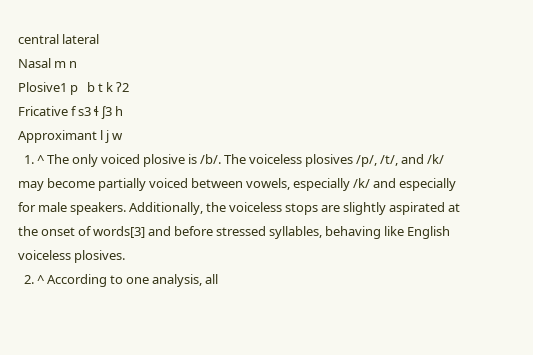central lateral
Nasal m n
Plosive1 p   b t k ʔ2
Fricative f s3 ɬ ʃ3 h
Approximant l j w
  1. ^ The only voiced plosive is /b/. The voiceless plosives /p/, /t/, and /k/ may become partially voiced between vowels, especially /k/ and especially for male speakers. Additionally, the voiceless stops are slightly aspirated at the onset of words[3] and before stressed syllables, behaving like English voiceless plosives.
  2. ^ According to one analysis, all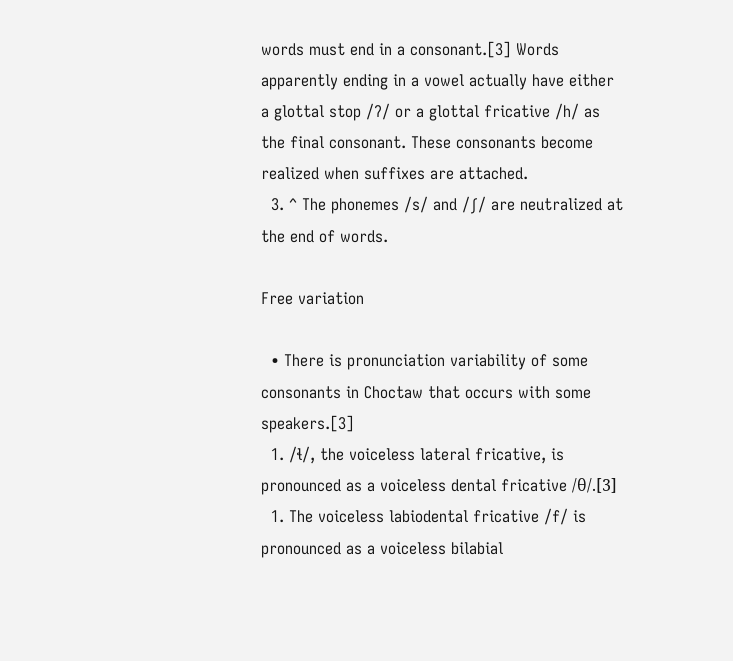words must end in a consonant.[3] Words apparently ending in a vowel actually have either a glottal stop /ʔ/ or a glottal fricative /h/ as the final consonant. These consonants become realized when suffixes are attached.
  3. ^ The phonemes /s/ and /ʃ/ are neutralized at the end of words.

Free variation

  • There is pronunciation variability of some consonants in Choctaw that occurs with some speakers.[3]
  1. /ɬ/, the voiceless lateral fricative, is pronounced as a voiceless dental fricative /θ/.[3]
  1. The voiceless labiodental fricative /f/ is pronounced as a voiceless bilabial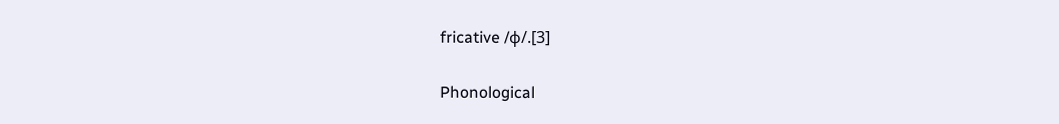fricative /ɸ/.[3]

Phonological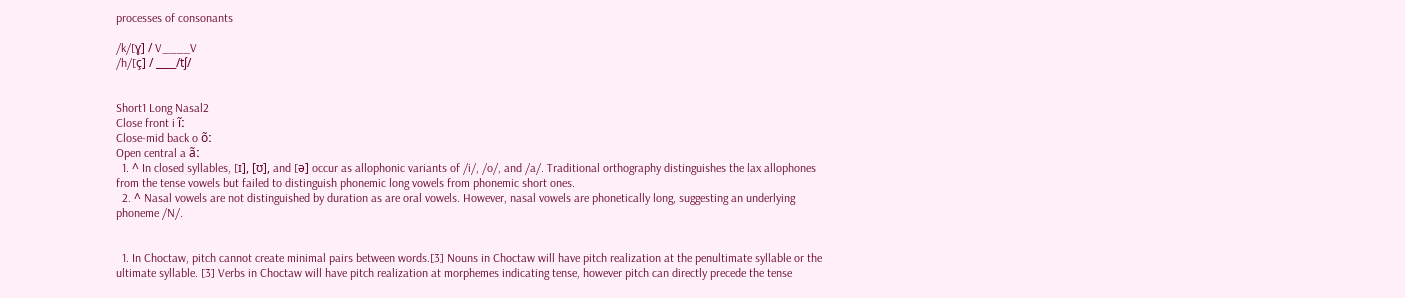processes of consonants

/k/[ɣ] / V____V
/h/[ç] / ____/tʃ/


Short1 Long Nasal2
Close front i ĩː
Close-mid back o õː
Open central a ãː
  1. ^ In closed syllables, [ɪ], [ʊ], and [ə] occur as allophonic variants of /i/, /o/, and /a/. Traditional orthography distinguishes the lax allophones from the tense vowels but failed to distinguish phonemic long vowels from phonemic short ones.
  2. ^ Nasal vowels are not distinguished by duration as are oral vowels. However, nasal vowels are phonetically long, suggesting an underlying phoneme /N/.


  1. In Choctaw, pitch cannot create minimal pairs between words.[3] Nouns in Choctaw will have pitch realization at the penultimate syllable or the ultimate syllable. [3] Verbs in Choctaw will have pitch realization at morphemes indicating tense, however pitch can directly precede the tense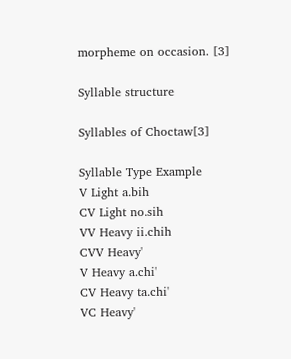morpheme on occasion. [3]

Syllable structure

Syllables of Choctaw[3]

Syllable Type Example
V Light a.bih
CV Light no.sih
VV Heavy ii.chih
CVV Heavy'
V Heavy a.chi'
CV Heavy ta.chi'
VC Heavy'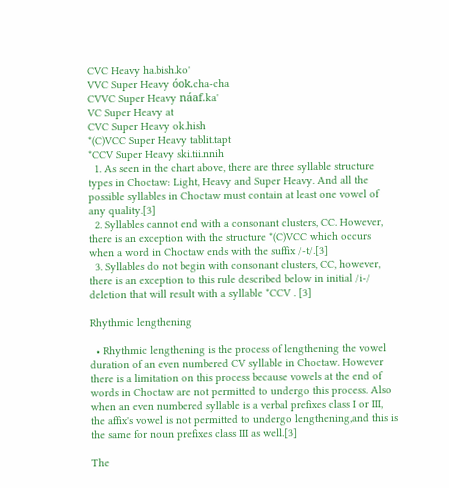CVC Heavy ha.bish.ko'
VVC Super Heavy óok.cha-cha
CVVC Super Heavy náaf.ka'
VC Super Heavy at
CVC Super Heavy ok.hish
*(C)VCC Super Heavy tablit.tapt
*CCV Super Heavy ski.tii.nnih
  1. As seen in the chart above, there are three syllable structure types in Choctaw: Light, Heavy and Super Heavy. And all the possible syllables in Choctaw must contain at least one vowel of any quality.[3]
  2. Syllables cannot end with a consonant clusters, CC. However, there is an exception with the structure *(C)VCC which occurs when a word in Choctaw ends with the suffix /-t/.[3]
  3. Syllables do not begin with consonant clusters, CC, however, there is an exception to this rule described below in initial /i-/ deletion that will result with a syllable *CCV . [3]

Rhythmic lengthening

  • Rhythmic lengthening is the process of lengthening the vowel duration of an even numbered CV syllable in Choctaw. However there is a limitation on this process because vowels at the end of words in Choctaw are not permitted to undergo this process. Also when an even numbered syllable is a verbal prefixes class I or III, the affix's vowel is not permitted to undergo lengthening,and this is the same for noun prefixes class III as well.[3]

The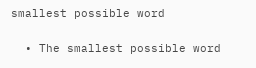smallest possible word

  • The smallest possible word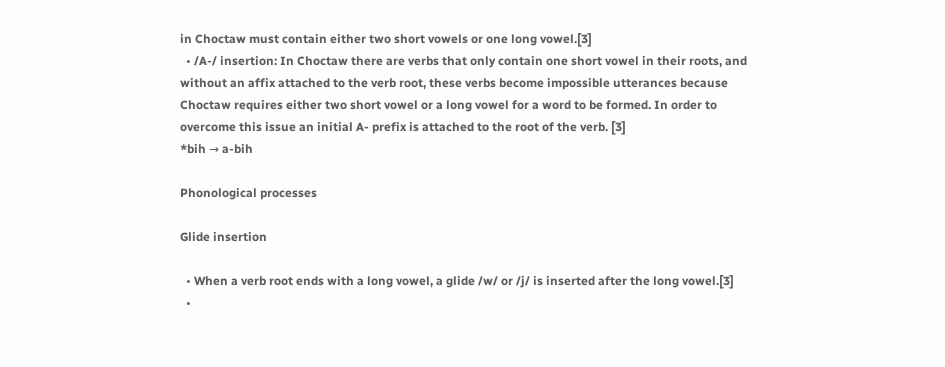in Choctaw must contain either two short vowels or one long vowel.[3]
  • /A-/ insertion: In Choctaw there are verbs that only contain one short vowel in their roots, and without an affix attached to the verb root, these verbs become impossible utterances because Choctaw requires either two short vowel or a long vowel for a word to be formed. In order to overcome this issue an initial A- prefix is attached to the root of the verb. [3]
*bih → a-bih

Phonological processes

Glide insertion

  • When a verb root ends with a long vowel, a glide /w/ or /j/ is inserted after the long vowel.[3]
  •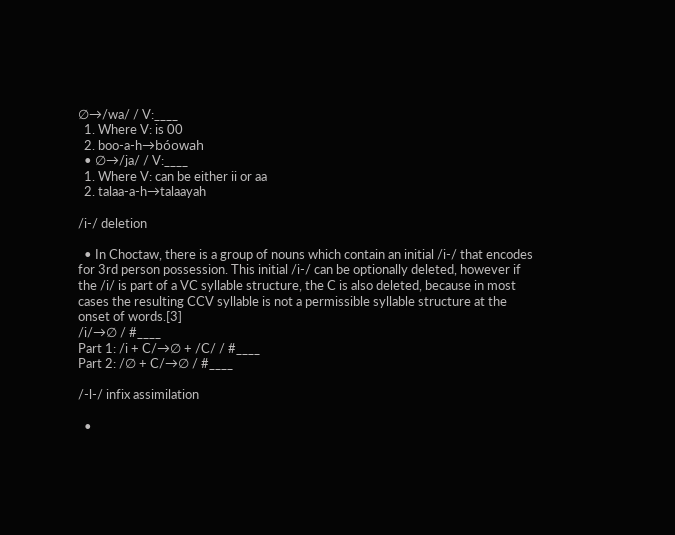∅→/wa/ / V:____
  1. Where V: is 00
  2. boo-a-h→bóowah
  • ∅→/ja/ / V:____
  1. Where V: can be either ii or aa
  2. talaa-a-h→talaayah

/i-/ deletion

  • In Choctaw, there is a group of nouns which contain an initial /i-/ that encodes for 3rd person possession. This initial /i-/ can be optionally deleted, however if the /i/ is part of a VC syllable structure, the C is also deleted, because in most cases the resulting CCV syllable is not a permissible syllable structure at the onset of words.[3]
/i/→∅ / #____
Part 1: /i + C/→∅ + /C/ / #____
Part 2: /∅ + C/→∅ / #____

/-l-/ infix assimilation

  •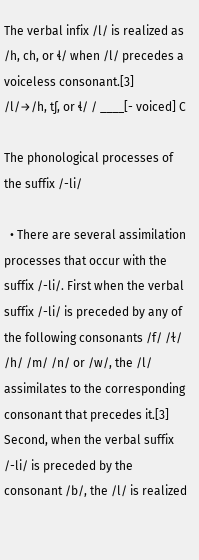The verbal infix /l/ is realized as /h, ch, or ɬ/ when /l/ precedes a voiceless consonant.[3]
/l/→/h, tʃ, or ɬ/ / ____[- voiced] C

The phonological processes of the suffix /-li/

  • There are several assimilation processes that occur with the suffix /-li/. First when the verbal suffix /-li/ is preceded by any of the following consonants /f/ /ɫ/ /h/ /m/ /n/ or /w/, the /l/ assimilates to the corresponding consonant that precedes it.[3] Second, when the verbal suffix /-li/ is preceded by the consonant /b/, the /l/ is realized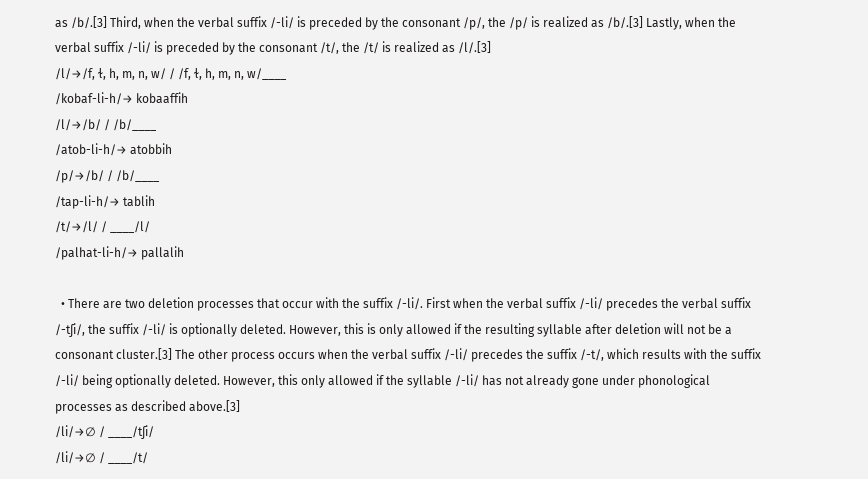as /b/.[3] Third, when the verbal suffix /-li/ is preceded by the consonant /p/, the /p/ is realized as /b/.[3] Lastly, when the verbal suffix /-li/ is preceded by the consonant /t/, the /t/ is realized as /l/.[3]
/l/→/f, ɫ, h, m, n, w/ / /f, ɫ, h, m, n, w/____
/kobaf-li-h/→ kobaaffih
/l/→/b/ / /b/____
/atob-li-h/→ atobbih
/p/→/b/ / /b/____
/tap-li-h/→ tablih
/t/→/l/ / ____/l/
/palhat-li-h/→ pallalih

  • There are two deletion processes that occur with the suffix /-li/. First when the verbal suffix /-li/ precedes the verbal suffix /-tʃi/, the suffix /-li/ is optionally deleted. However, this is only allowed if the resulting syllable after deletion will not be a consonant cluster.[3] The other process occurs when the verbal suffix /-li/ precedes the suffix /-t/, which results with the suffix /-li/ being optionally deleted. However, this only allowed if the syllable /-li/ has not already gone under phonological processes as described above.[3]
/li/→∅ / ____/tʃi/
/li/→∅ / ____/t/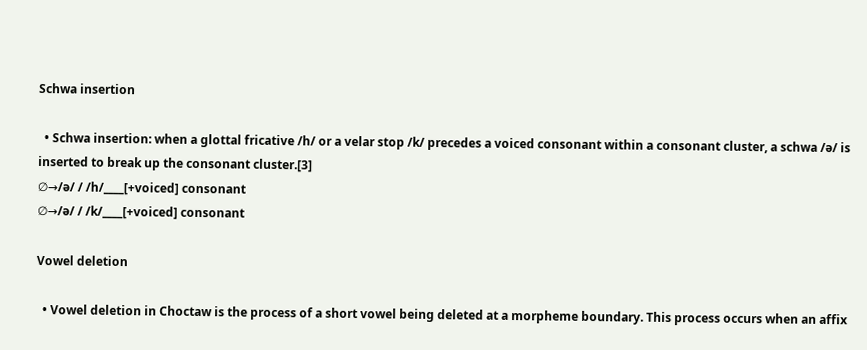Schwa insertion

  • Schwa insertion: when a glottal fricative /h/ or a velar stop /k/ precedes a voiced consonant within a consonant cluster, a schwa /ə/ is inserted to break up the consonant cluster.[3]
∅→/ə/ / /h/____[+voiced] consonant
∅→/ə/ / /k/____[+voiced] consonant

Vowel deletion

  • Vowel deletion in Choctaw is the process of a short vowel being deleted at a morpheme boundary. This process occurs when an affix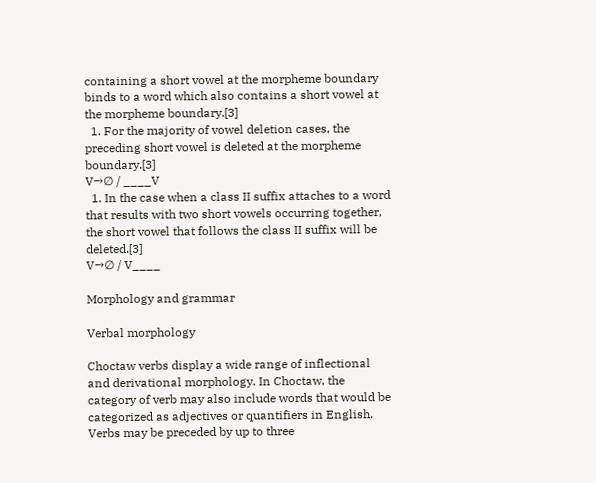containing a short vowel at the morpheme boundary binds to a word which also contains a short vowel at the morpheme boundary.[3]
  1. For the majority of vowel deletion cases, the preceding short vowel is deleted at the morpheme boundary.[3]
V→∅ / ____V
  1. In the case when a class II suffix attaches to a word that results with two short vowels occurring together, the short vowel that follows the class II suffix will be deleted.[3]
V→∅ / V____

Morphology and grammar

Verbal morphology

Choctaw verbs display a wide range of inflectional and derivational morphology. In Choctaw, the category of verb may also include words that would be categorized as adjectives or quantifiers in English. Verbs may be preceded by up to three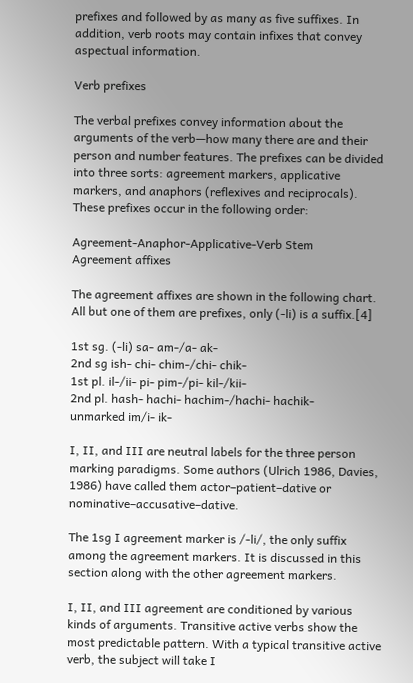prefixes and followed by as many as five suffixes. In addition, verb roots may contain infixes that convey aspectual information.

Verb prefixes

The verbal prefixes convey information about the arguments of the verb—how many there are and their person and number features. The prefixes can be divided into three sorts: agreement markers, applicative markers, and anaphors (reflexives and reciprocals). These prefixes occur in the following order:

Agreement-Anaphor-Applicative-Verb Stem
Agreement affixes

The agreement affixes are shown in the following chart. All but one of them are prefixes, only (-li) is a suffix.[4]

1st sg. (-li) sa- am-/a- ak-
2nd sg ish- chi- chim-/chi- chik-
1st pl. il-/ii- pi- pim-/pi- kil-/kii-
2nd pl. hash- hachi- hachim-/hachi- hachik-
unmarked im/i- ik-

I, II, and III are neutral labels for the three person marking paradigms. Some authors (Ulrich 1986, Davies, 1986) have called them actor–patient–dative or nominative–accusative–dative.

The 1sg I agreement marker is /-li/, the only suffix among the agreement markers. It is discussed in this section along with the other agreement markers.

I, II, and III agreement are conditioned by various kinds of arguments. Transitive active verbs show the most predictable pattern. With a typical transitive active verb, the subject will take I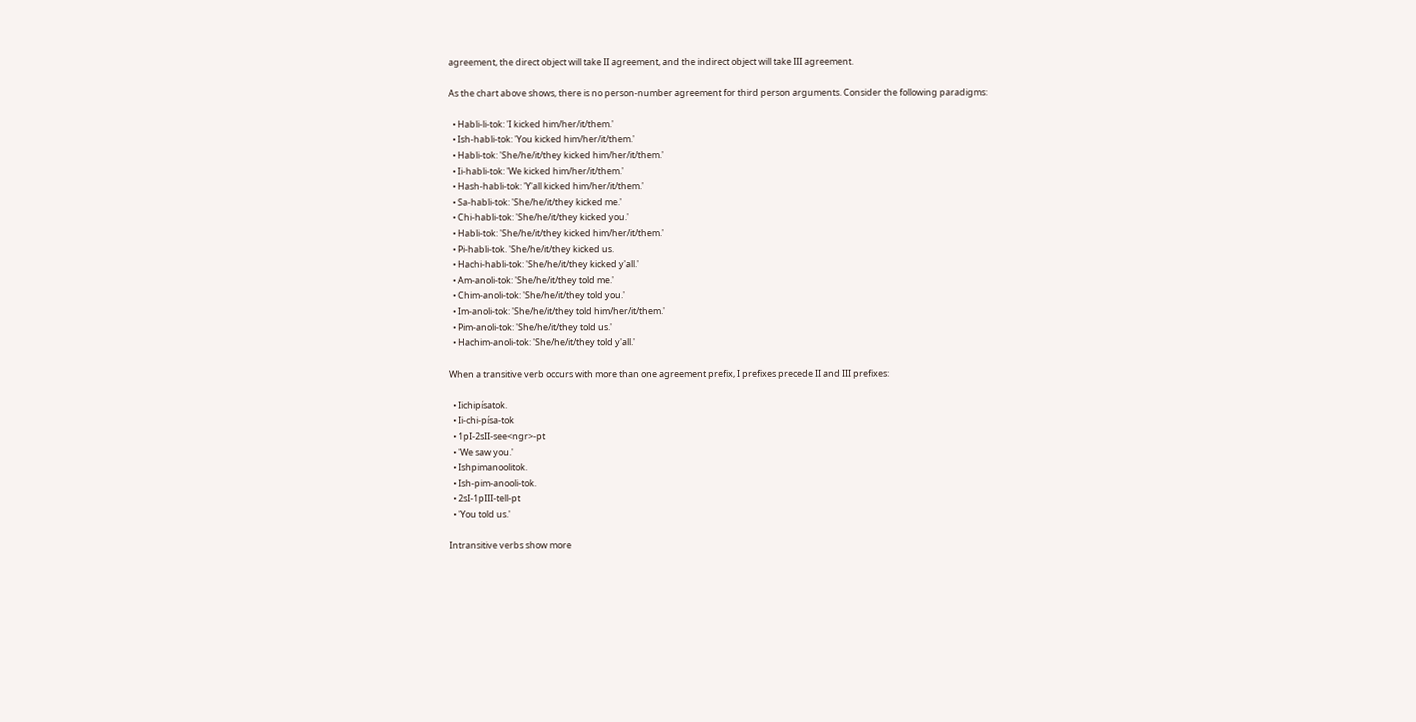agreement, the direct object will take II agreement, and the indirect object will take III agreement.

As the chart above shows, there is no person-number agreement for third person arguments. Consider the following paradigms:

  • Habli-li-tok: 'I kicked him/her/it/them.'
  • Ish-habli-tok: 'You kicked him/her/it/them.'
  • Habli-tok: 'She/he/it/they kicked him/her/it/them.'
  • Ii-habli-tok: 'We kicked him/her/it/them.'
  • Hash-habli-tok: 'Y'all kicked him/her/it/them.'
  • Sa-habli-tok: 'She/he/it/they kicked me.'
  • Chi-habli-tok: 'She/he/it/they kicked you.'
  • Habli-tok: 'She/he/it/they kicked him/her/it/them.'
  • Pi-habli-tok. 'She/he/it/they kicked us.
  • Hachi-habli-tok: 'She/he/it/they kicked y'all.'
  • Am-anoli-tok: 'She/he/it/they told me.'
  • Chim-anoli-tok: 'She/he/it/they told you.'
  • Im-anoli-tok: 'She/he/it/they told him/her/it/them.'
  • Pim-anoli-tok: 'She/he/it/they told us.'
  • Hachim-anoli-tok: 'She/he/it/they told y'all.'

When a transitive verb occurs with more than one agreement prefix, I prefixes precede II and III prefixes:

  • Iichipísatok.
  • Ii-chi-písa-tok
  • 1pI-2sII-see<ngr>-pt
  • 'We saw you.'
  • Ishpimanoolitok.
  • Ish-pim-anooli-tok.
  • 2sI-1pIII-tell-pt
  • 'You told us.'

Intransitive verbs show more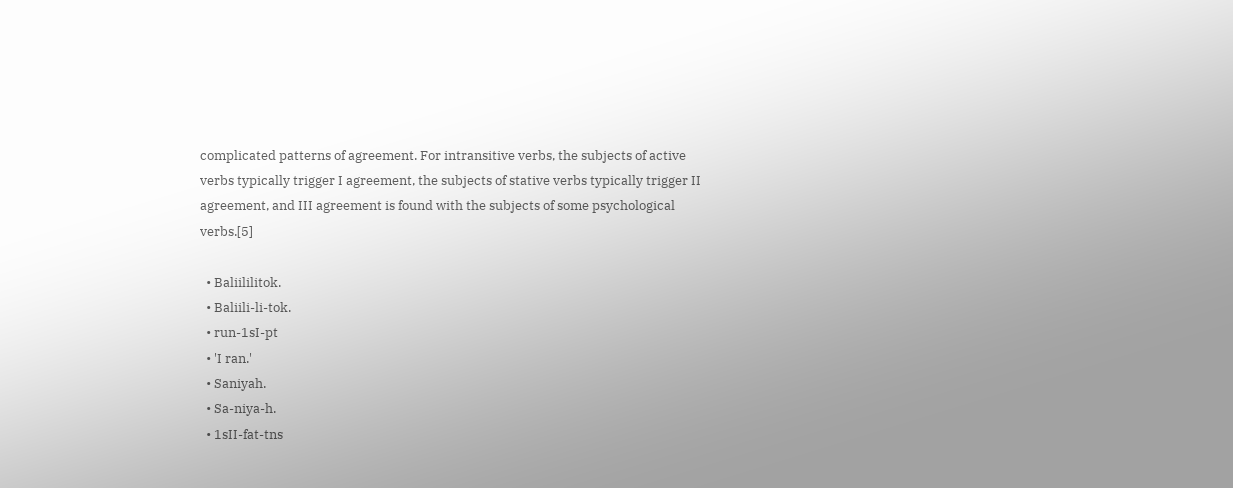complicated patterns of agreement. For intransitive verbs, the subjects of active verbs typically trigger I agreement, the subjects of stative verbs typically trigger II agreement, and III agreement is found with the subjects of some psychological verbs.[5]

  • Baliililitok.
  • Baliili-li-tok.
  • run-1sI-pt
  • 'I ran.'
  • Saniyah.
  • Sa-niya-h.
  • 1sII-fat-tns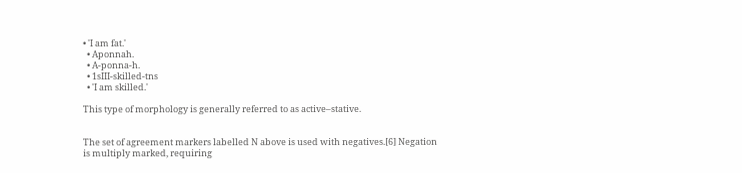• 'I am fat.'
  • Aponnah.
  • A-ponna-h.
  • 1sIII-skilled-tns
  • 'I am skilled.'

This type of morphology is generally referred to as active–stative.


The set of agreement markers labelled N above is used with negatives.[6] Negation is multiply marked, requiring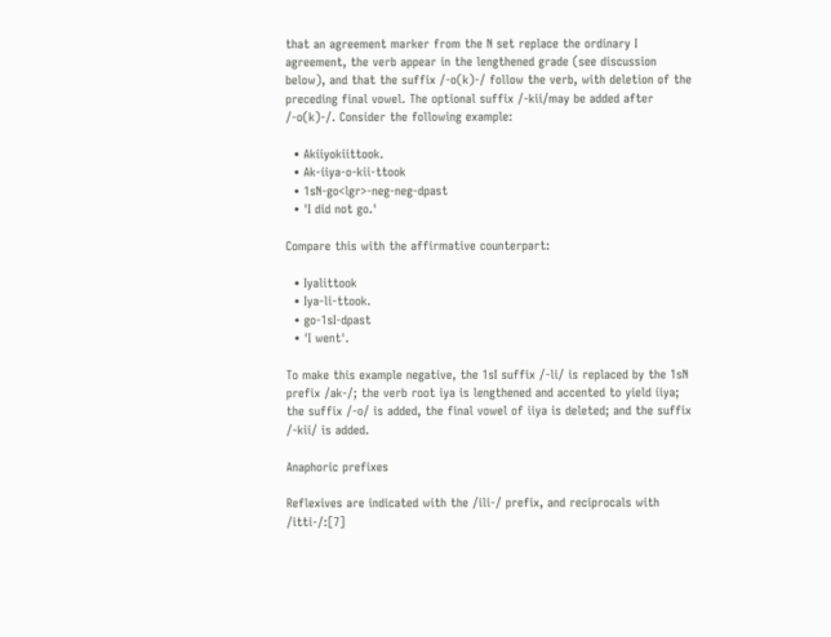that an agreement marker from the N set replace the ordinary I agreement, the verb appear in the lengthened grade (see discussion below), and that the suffix /-o(k)-/ follow the verb, with deletion of the preceding final vowel. The optional suffix /-kii/may be added after /-o(k)-/. Consider the following example:

  • Akíiyokiittook.
  • Ak-íiya-o-kii-ttook
  • 1sN-go<lgr>-neg-neg-dpast
  • 'I did not go.'

Compare this with the affirmative counterpart:

  • Iyalittook
  • Iya-li-ttook.
  • go-1sI-dpast
  • 'I went'.

To make this example negative, the 1sI suffix /-li/ is replaced by the 1sN prefix /ak-/; the verb root iya is lengthened and accented to yield íiya; the suffix /-o/ is added, the final vowel of iiya is deleted; and the suffix /-kii/ is added.

Anaphoric prefixes

Reflexives are indicated with the /ili-/ prefix, and reciprocals with /itti-/:[7]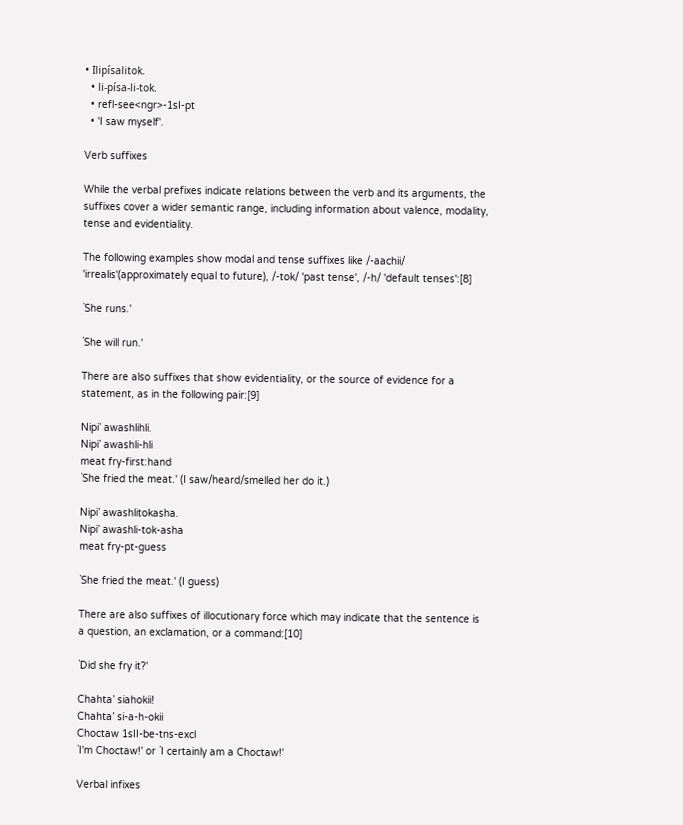• Ilipísalitok.
  • li-písa-li-tok.
  • refl-see<ngr>-1sI-pt
  • 'I saw myself'.

Verb suffixes

While the verbal prefixes indicate relations between the verb and its arguments, the suffixes cover a wider semantic range, including information about valence, modality, tense and evidentiality.

The following examples show modal and tense suffixes like /-aachii/ 'irrealis'(approximately equal to future), /-tok/ 'past tense', /-h/ 'default tenses':[8]

`She runs.'

`She will run.'

There are also suffixes that show evidentiality, or the source of evidence for a statement, as in the following pair:[9]

Nipi’ awashlihli.
Nipi’ awashli-hli
meat fry-first:hand
`She fried the meat.' (I saw/heard/smelled her do it.)

Nipi’ awashlitokasha.
Nipi’ awashli-tok-asha
meat fry-pt-guess

`She fried the meat.' (I guess)

There are also suffixes of illocutionary force which may indicate that the sentence is a question, an exclamation, or a command:[10]

`Did she fry it?'

Chahta’ siahokii!
Chahta’ si-a-h-okii
Choctaw 1sII-be-tns-excl
`I'm Choctaw!' or `I certainly am a Choctaw!'

Verbal infixes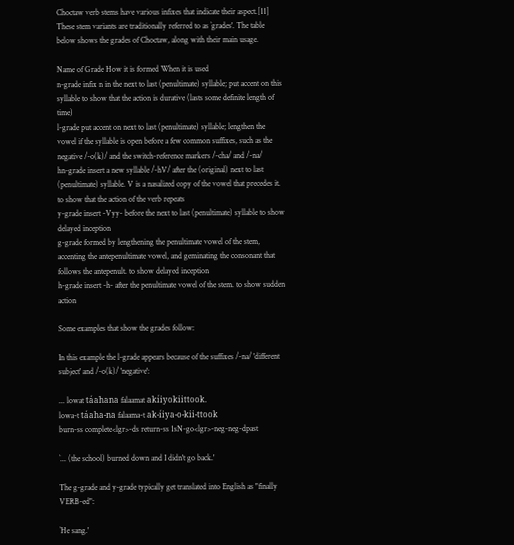Choctaw verb stems have various infixes that indicate their aspect.[11] These stem variants are traditionally referred to as `grades'. The table below shows the grades of Choctaw, along with their main usage.

Name of Grade How it is formed When it is used
n-grade infix n in the next to last (penultimate) syllable; put accent on this syllable to show that the action is durative (lasts some definite length of time)
l-grade put accent on next to last (penultimate) syllable; lengthen the vowel if the syllable is open before a few common suffixes, such as the negative /-o(k)/ and the switch-reference markers /-cha/ and /-na/
hn-grade insert a new syllable /-hV/ after the (original) next to last (penultimate) syllable. V is a nasalized copy of the vowel that precedes it. to show that the action of the verb repeats
y-grade insert -Vyy- before the next to last (penultimate) syllable to show delayed inception
g-grade formed by lengthening the penultimate vowel of the stem, accenting the antepenultimate vowel, and geminating the consonant that follows the antepenult. to show delayed inception
h-grade insert -h- after the penultimate vowel of the stem. to show sudden action

Some examples that show the grades follow:

In this example the l-grade appears because of the suffixes /-na/ 'different subject' and /-o(k)/ 'negative':

... lowat táahana falaamat akíiyokiittook.
lowa-t táaha-na falaama-t ak-íiya-o-kii-ttook
burn-ss complete<lgr>-ds return-ss 1sN-go<lgr>-neg-neg-dpast

`... (the school) burned down and I didn't go back.'

The g-grade and y-grade typically get translated into English as "finally VERB-ed":

`He sang.'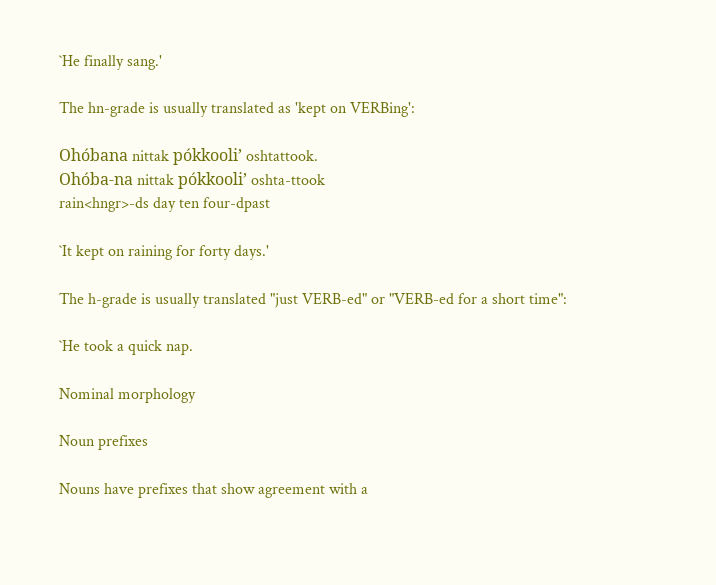`He finally sang.'

The hn-grade is usually translated as 'kept on VERBing':

Ohóbana nittak pókkooli’ oshtattook.
Ohóba-na nittak pókkooli’ oshta-ttook
rain<hngr>-ds day ten four-dpast

`It kept on raining for forty days.'

The h-grade is usually translated "just VERB-ed" or "VERB-ed for a short time":

`He took a quick nap.

Nominal morphology

Noun prefixes

Nouns have prefixes that show agreement with a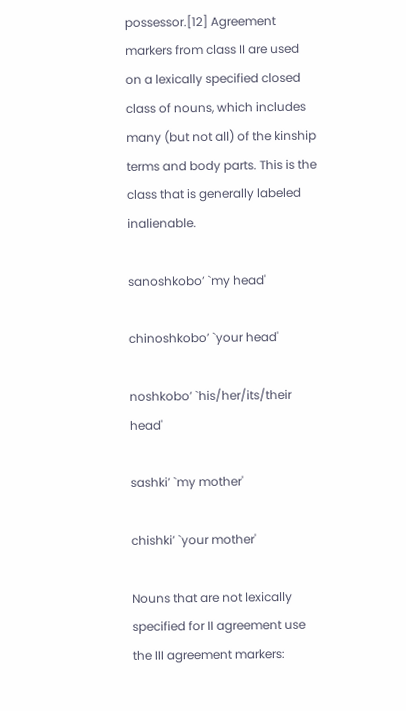possessor.[12] Agreement markers from class II are used on a lexically specified closed class of nouns, which includes many (but not all) of the kinship terms and body parts. This is the class that is generally labeled inalienable.

sanoshkobo’ `my head'

chinoshkobo’ `your head'

noshkobo’ `his/her/its/their head'

sashki’ `my mother'

chishki’ `your mother'

Nouns that are not lexically specified for II agreement use the III agreement markers: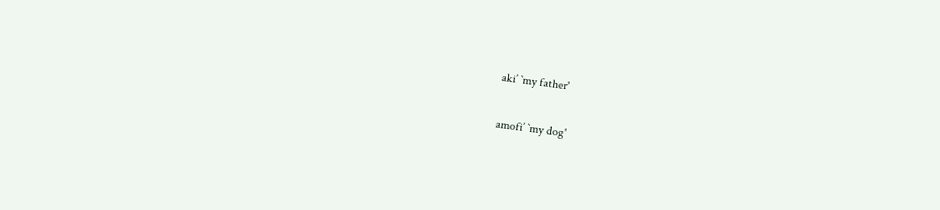aki’ `my father'

amofi’ `my dog'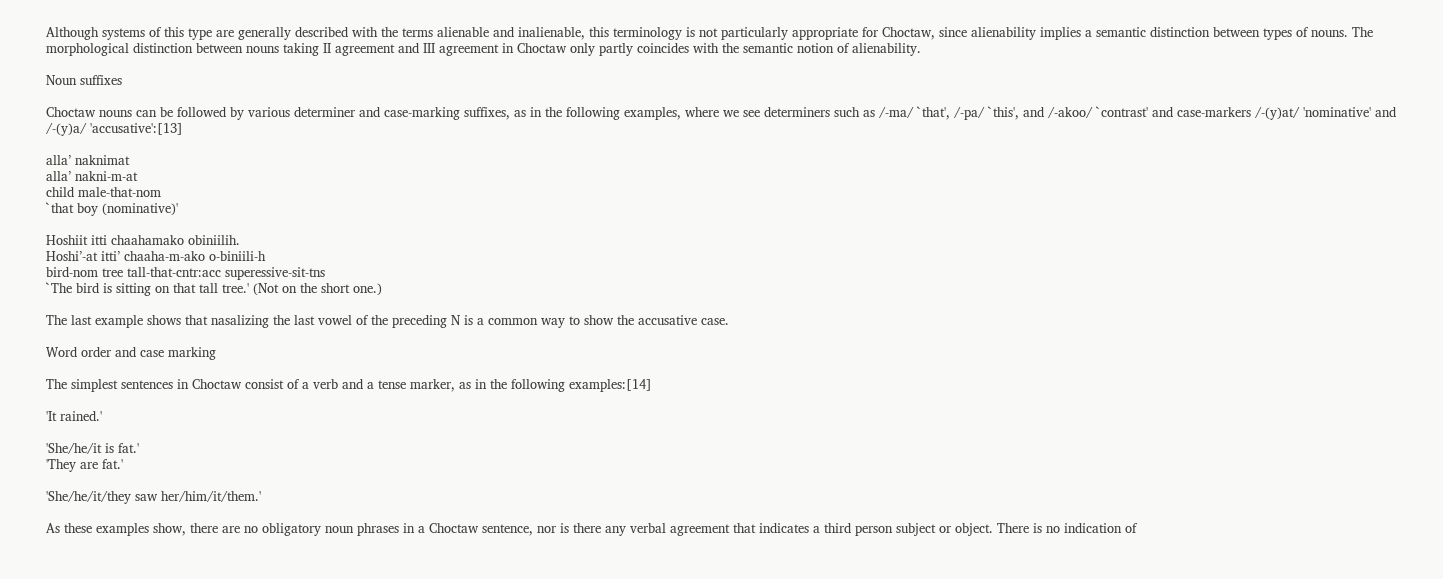Although systems of this type are generally described with the terms alienable and inalienable, this terminology is not particularly appropriate for Choctaw, since alienability implies a semantic distinction between types of nouns. The morphological distinction between nouns taking II agreement and III agreement in Choctaw only partly coincides with the semantic notion of alienability.

Noun suffixes

Choctaw nouns can be followed by various determiner and case-marking suffixes, as in the following examples, where we see determiners such as /-ma/ `that', /-pa/ `this', and /-akoo/ `contrast' and case-markers /-(y)at/ 'nominative' and /-(y)a/ 'accusative':[13]

alla’ naknimat
alla’ nakni-m-at
child male-that-nom
`that boy (nominative)'

Hoshiit itti chaahamako obiniilih.
Hoshi’-at itti’ chaaha-m-ako o-biniili-h
bird-nom tree tall-that-cntr:acc superessive-sit-tns
`The bird is sitting on that tall tree.' (Not on the short one.)

The last example shows that nasalizing the last vowel of the preceding N is a common way to show the accusative case.

Word order and case marking

The simplest sentences in Choctaw consist of a verb and a tense marker, as in the following examples:[14]

'It rained.'

'She/he/it is fat.'
'They are fat.'

'She/he/it/they saw her/him/it/them.'

As these examples show, there are no obligatory noun phrases in a Choctaw sentence, nor is there any verbal agreement that indicates a third person subject or object. There is no indication of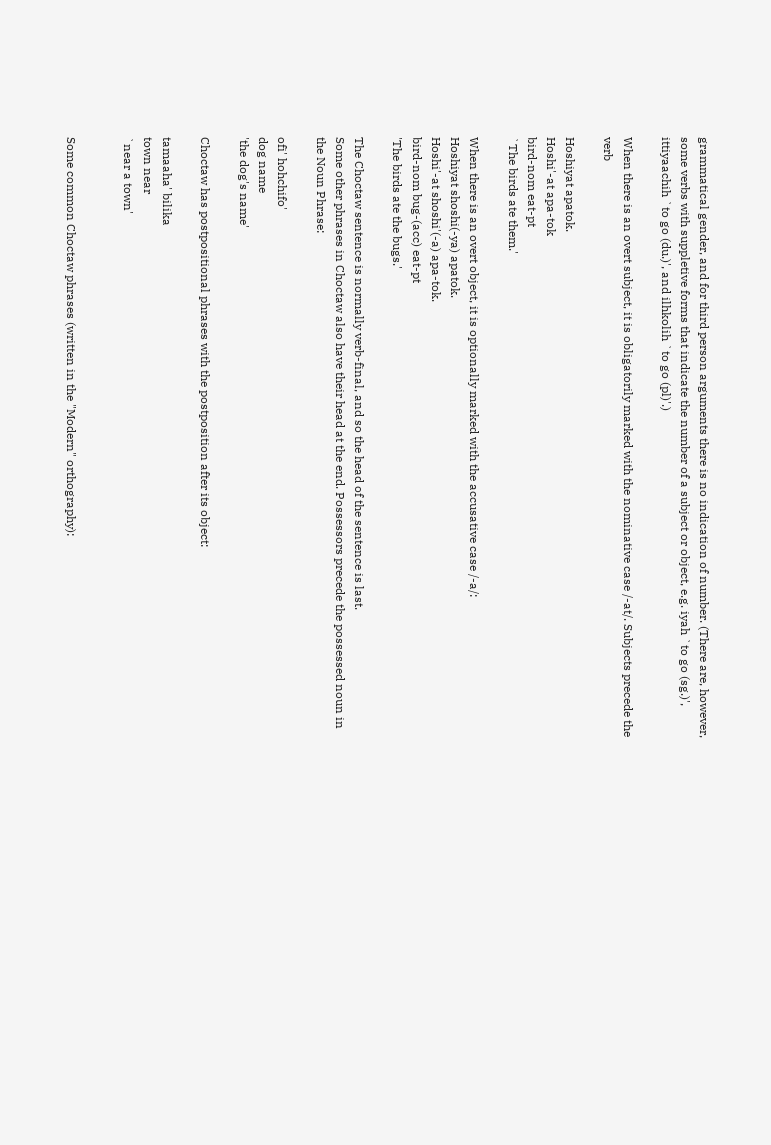grammatical gender, and for third person arguments there is no indication of number. (There are, however, some verbs with suppletive forms that indicate the number of a subject or object, e.g. iyah `to go (sg.)', ittiyaachih `to go (du.)', and ilhkolih `to go (pl)'.)

When there is an overt subject, it is obligatorily marked with the nominative case /-at/. Subjects precede the verb

Hoshiyat apatok.
Hoshi'-at apa-tok
bird-nom eat-pt
`The birds ate them.'

When there is an overt object, it is optionally marked with the accusative case /-a/:
Hoshiyat shoshi(-ya) apatok.
Hoshi'-at shoshi'(-a) apa-tok.
bird-nom bug-(acc) eat-pt
'The birds ate the bugs.'

The Choctaw sentence is normally verb-final, and so the head of the sentence is last.
Some other phrases in Choctaw also have their head at the end. Possessors precede the possessed noun in the Noun Phrase:

ofi' hohchifo'
dog name
'the dog's name'

Choctaw has postpositional phrases with the postposition after its object:

tamaaha' bilika
town near
`near a town'


Some common Choctaw phrases (written in the "Modern" orthography):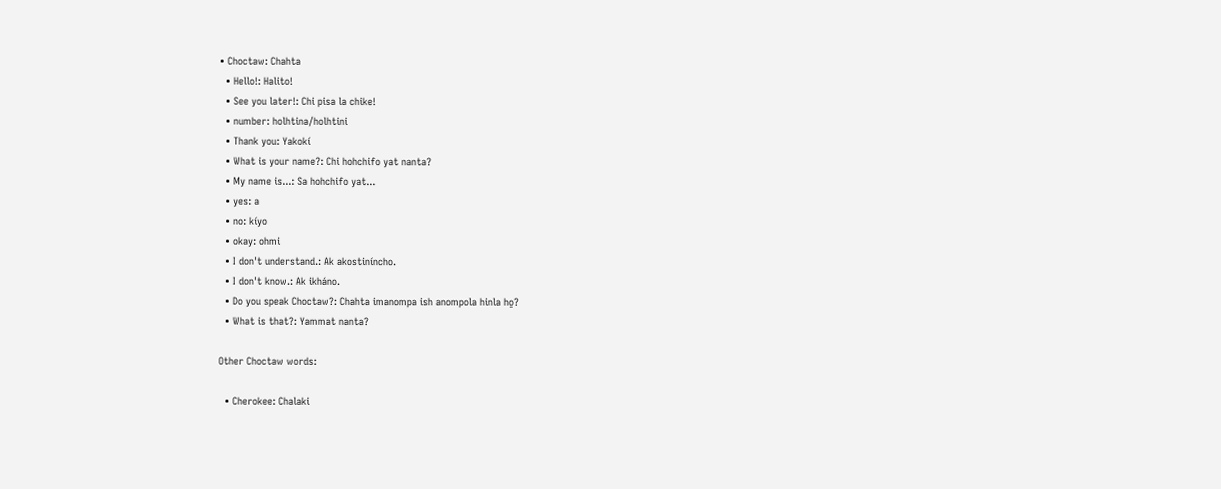• Choctaw: Chahta
  • Hello!: Halito!
  • See you later!: Chi pisa la chike!
  • number: holhtina/holhtini
  • Thank you: Yakokí
  • What is your name?: Chi hohchifo yat nanta?
  • My name is...: Sa hohchifo yat...
  • yes: a
  • no: kíyo
  • okay: ohmi
  • I don't understand.: Ak akostiníncho.
  • I don't know.: Ak ikháno.
  • Do you speak Choctaw?: Chahta imanompa ish anompola hinla ho̱?
  • What is that?: Yammat nanta?

Other Choctaw words:

  • Cherokee: Chalaki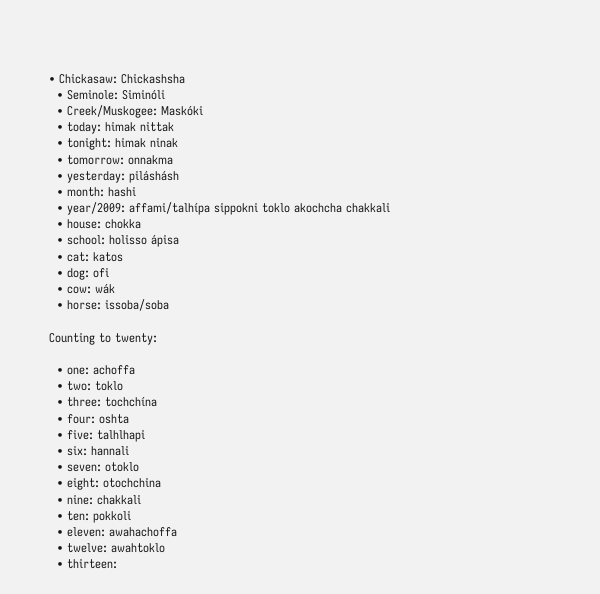• Chickasaw: Chickashsha
  • Seminole: Siminóli
  • Creek/Muskogee: Maskóki
  • today: himak nittak
  • tonight: himak ninak
  • tomorrow: onnakma
  • yesterday: piláshásh
  • month: hashi
  • year/2009: affami/talhípa sippokni toklo akochcha chakkali
  • house: chokka
  • school: holisso ápisa
  • cat: katos
  • dog: ofi
  • cow: wák
  • horse: issoba/soba

Counting to twenty:

  • one: achoffa
  • two: toklo
  • three: tochchína
  • four: oshta
  • five: talhlhapi
  • six: hannali
  • seven: otoklo
  • eight: otochchina
  • nine: chakkali
  • ten: pokkoli
  • eleven: awahachoffa
  • twelve: awahtoklo
  • thirteen: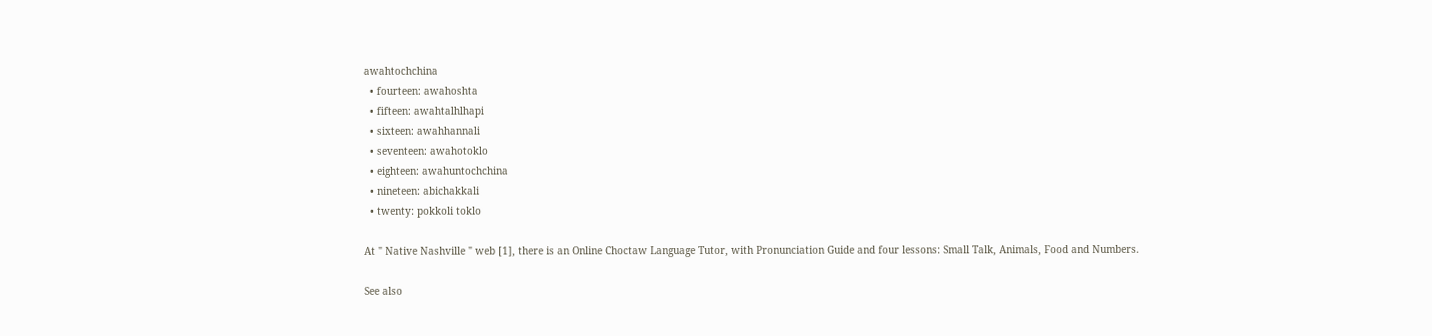awahtochchina
  • fourteen: awahoshta
  • fifteen: awahtalhlhapi
  • sixteen: awahhannali
  • seventeen: awahotoklo
  • eighteen: awahuntochchina
  • nineteen: abichakkali
  • twenty: pokkoli toklo

At " Native Nashville " web [1], there is an Online Choctaw Language Tutor, with Pronunciation Guide and four lessons: Small Talk, Animals, Food and Numbers.

See also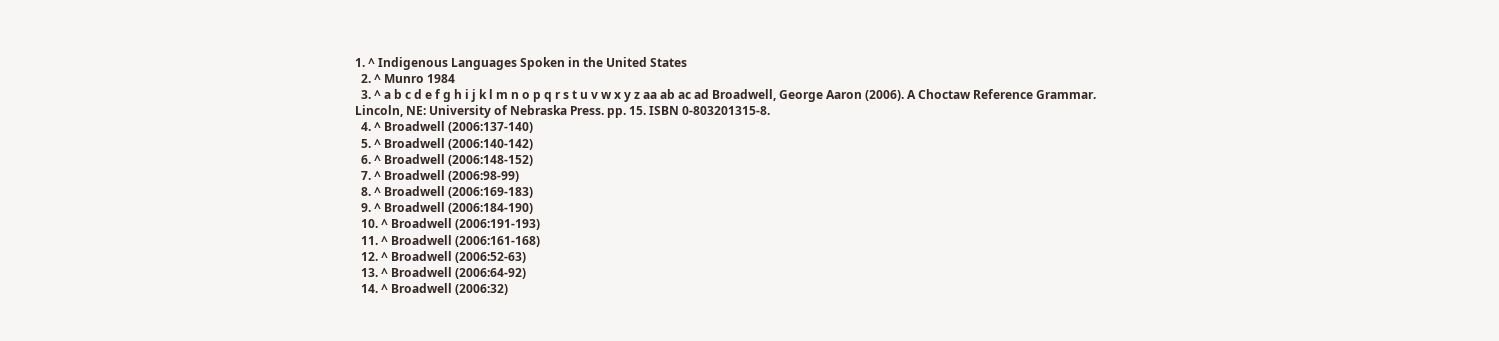1. ^ Indigenous Languages Spoken in the United States
  2. ^ Munro 1984
  3. ^ a b c d e f g h i j k l m n o p q r s t u v w x y z aa ab ac ad Broadwell, George Aaron (2006). A Choctaw Reference Grammar. Lincoln, NE: University of Nebraska Press. pp. 15. ISBN 0-803201315-8.
  4. ^ Broadwell (2006:137-140)
  5. ^ Broadwell (2006:140-142)
  6. ^ Broadwell (2006:148-152)
  7. ^ Broadwell (2006:98-99)
  8. ^ Broadwell (2006:169-183)
  9. ^ Broadwell (2006:184-190)
  10. ^ Broadwell (2006:191-193)
  11. ^ Broadwell (2006:161-168)
  12. ^ Broadwell (2006:52-63)
  13. ^ Broadwell (2006:64-92)
  14. ^ Broadwell (2006:32)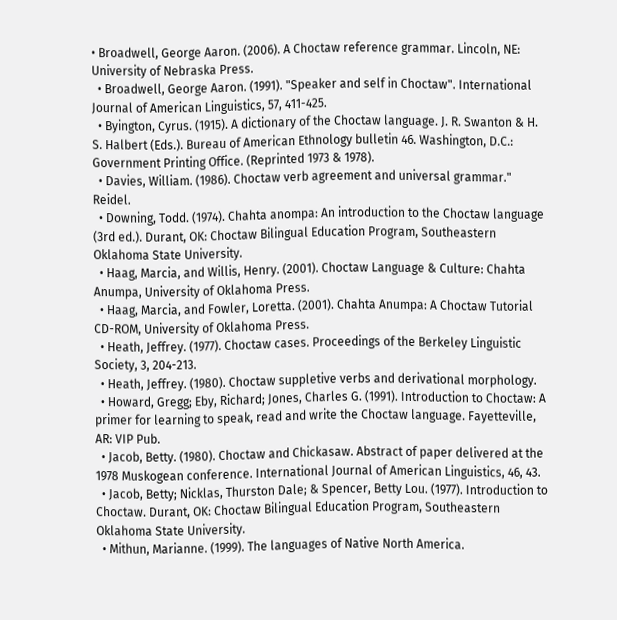• Broadwell, George Aaron. (2006). A Choctaw reference grammar. Lincoln, NE: University of Nebraska Press.
  • Broadwell, George Aaron. (1991). "Speaker and self in Choctaw". International Journal of American Linguistics, 57, 411-425.
  • Byington, Cyrus. (1915). A dictionary of the Choctaw language. J. R. Swanton & H. S. Halbert (Eds.). Bureau of American Ethnology bulletin 46. Washington, D.C.: Government Printing Office. (Reprinted 1973 & 1978).
  • Davies, William. (1986). Choctaw verb agreement and universal grammar." Reidel.
  • Downing, Todd. (1974). Chahta anompa: An introduction to the Choctaw language (3rd ed.). Durant, OK: Choctaw Bilingual Education Program, Southeastern Oklahoma State University.
  • Haag, Marcia, and Willis, Henry. (2001). Choctaw Language & Culture: Chahta Anumpa, University of Oklahoma Press.
  • Haag, Marcia, and Fowler, Loretta. (2001). Chahta Anumpa: A Choctaw Tutorial CD-ROM, University of Oklahoma Press.
  • Heath, Jeffrey. (1977). Choctaw cases. Proceedings of the Berkeley Linguistic Society, 3, 204-213.
  • Heath, Jeffrey. (1980). Choctaw suppletive verbs and derivational morphology.
  • Howard, Gregg; Eby, Richard; Jones, Charles G. (1991). Introduction to Choctaw: A primer for learning to speak, read and write the Choctaw language. Fayetteville, AR: VIP Pub.
  • Jacob, Betty. (1980). Choctaw and Chickasaw. Abstract of paper delivered at the 1978 Muskogean conference. International Journal of American Linguistics, 46, 43.
  • Jacob, Betty; Nicklas, Thurston Dale; & Spencer, Betty Lou. (1977). Introduction to Choctaw. Durant, OK: Choctaw Bilingual Education Program, Southeastern Oklahoma State University.
  • Mithun, Marianne. (1999). The languages of Native North America.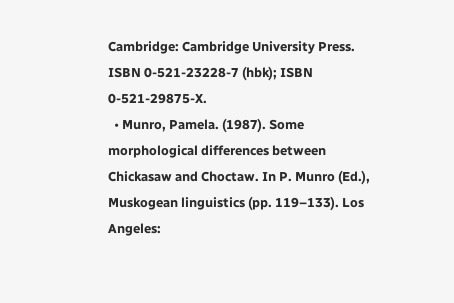Cambridge: Cambridge University Press. ISBN 0-521-23228-7 (hbk); ISBN 0-521-29875-X.
  • Munro, Pamela. (1987). Some morphological differences between Chickasaw and Choctaw. In P. Munro (Ed.), Muskogean linguistics (pp. 119–133). Los Angeles: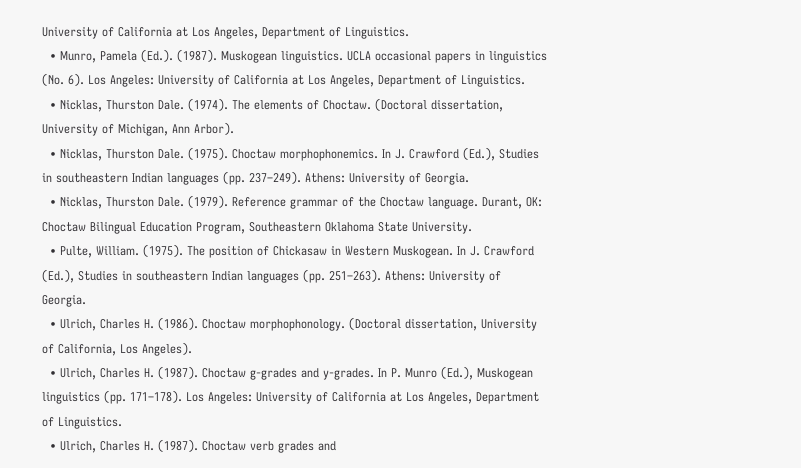University of California at Los Angeles, Department of Linguistics.
  • Munro, Pamela (Ed.). (1987). Muskogean linguistics. UCLA occasional papers in linguistics (No. 6). Los Angeles: University of California at Los Angeles, Department of Linguistics.
  • Nicklas, Thurston Dale. (1974). The elements of Choctaw. (Doctoral dissertation, University of Michigan, Ann Arbor).
  • Nicklas, Thurston Dale. (1975). Choctaw morphophonemics. In J. Crawford (Ed.), Studies in southeastern Indian languages (pp. 237–249). Athens: University of Georgia.
  • Nicklas, Thurston Dale. (1979). Reference grammar of the Choctaw language. Durant, OK: Choctaw Bilingual Education Program, Southeastern Oklahoma State University.
  • Pulte, William. (1975). The position of Chickasaw in Western Muskogean. In J. Crawford (Ed.), Studies in southeastern Indian languages (pp. 251–263). Athens: University of Georgia.
  • Ulrich, Charles H. (1986). Choctaw morphophonology. (Doctoral dissertation, University of California, Los Angeles).
  • Ulrich, Charles H. (1987). Choctaw g-grades and y-grades. In P. Munro (Ed.), Muskogean linguistics (pp. 171–178). Los Angeles: University of California at Los Angeles, Department of Linguistics.
  • Ulrich, Charles H. (1987). Choctaw verb grades and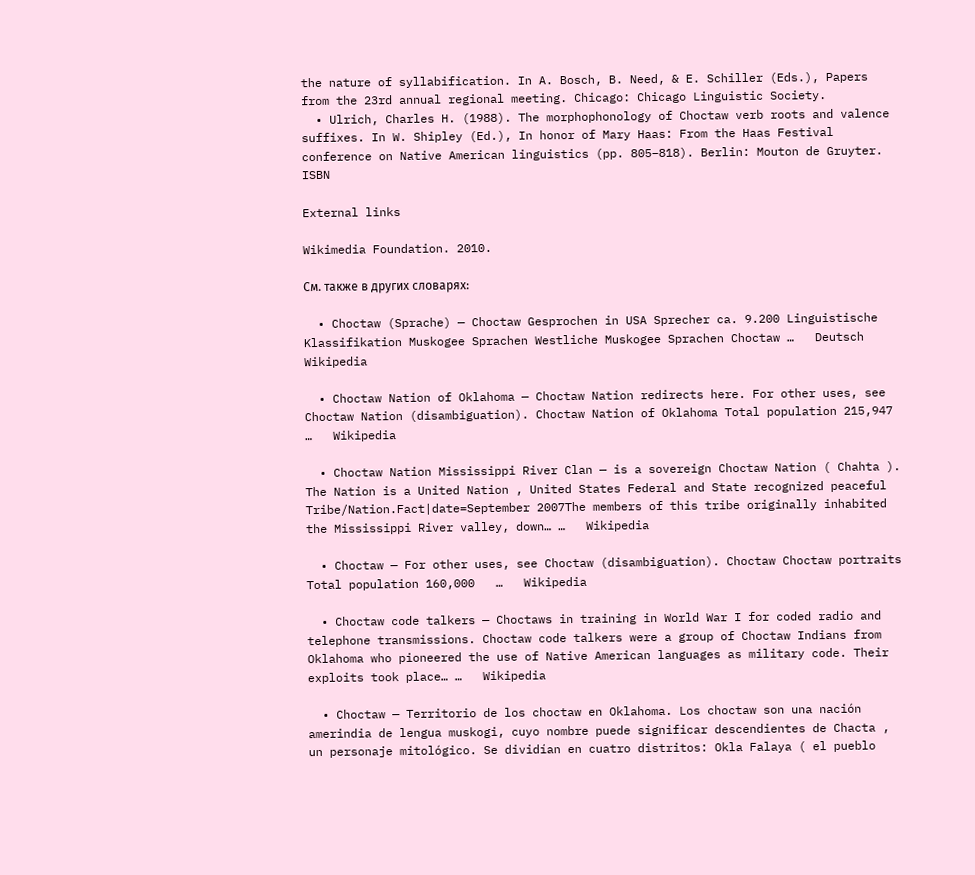the nature of syllabification. In A. Bosch, B. Need, & E. Schiller (Eds.), Papers from the 23rd annual regional meeting. Chicago: Chicago Linguistic Society.
  • Ulrich, Charles H. (1988). The morphophonology of Choctaw verb roots and valence suffixes. In W. Shipley (Ed.), In honor of Mary Haas: From the Haas Festival conference on Native American linguistics (pp. 805–818). Berlin: Mouton de Gruyter. ISBN

External links

Wikimedia Foundation. 2010.

См. также в других словарях:

  • Choctaw (Sprache) — Choctaw Gesprochen in USA Sprecher ca. 9.200 Linguistische Klassifikation Muskogee Sprachen Westliche Muskogee Sprachen Choctaw …   Deutsch Wikipedia

  • Choctaw Nation of Oklahoma — Choctaw Nation redirects here. For other uses, see Choctaw Nation (disambiguation). Choctaw Nation of Oklahoma Total population 215,947 …   Wikipedia

  • Choctaw Nation Mississippi River Clan — is a sovereign Choctaw Nation ( Chahta ). The Nation is a United Nation , United States Federal and State recognized peaceful Tribe/Nation.Fact|date=September 2007The members of this tribe originally inhabited the Mississippi River valley, down… …   Wikipedia

  • Choctaw — For other uses, see Choctaw (disambiguation). Choctaw Choctaw portraits Total population 160,000   …   Wikipedia

  • Choctaw code talkers — Choctaws in training in World War I for coded radio and telephone transmissions. Choctaw code talkers were a group of Choctaw Indians from Oklahoma who pioneered the use of Native American languages as military code. Their exploits took place… …   Wikipedia

  • Choctaw — Territorio de los choctaw en Oklahoma. Los choctaw son una nación amerindia de lengua muskogi, cuyo nombre puede significar descendientes de Chacta , un personaje mitológico. Se dividían en cuatro distritos: Okla Falaya ( el pueblo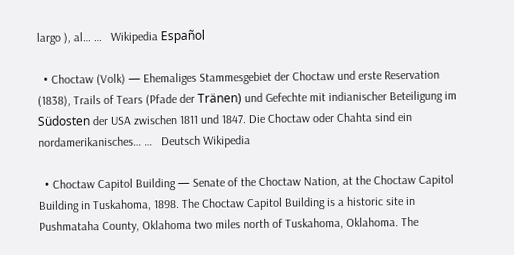largo ), al… …   Wikipedia Español

  • Choctaw (Volk) — Ehemaliges Stammesgebiet der Choctaw und erste Reservation (1838), Trails of Tears (Pfade der Tränen) und Gefechte mit indianischer Beteiligung im Südosten der USA zwischen 1811 und 1847. Die Choctaw oder Chahta sind ein nordamerikanisches… …   Deutsch Wikipedia

  • Choctaw Capitol Building — Senate of the Choctaw Nation, at the Choctaw Capitol Building in Tuskahoma, 1898. The Choctaw Capitol Building is a historic site in Pushmataha County, Oklahoma two miles north of Tuskahoma, Oklahoma. The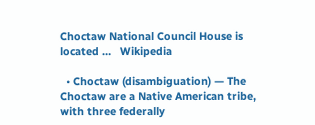Choctaw National Council House is located …   Wikipedia

  • Choctaw (disambiguation) — The Choctaw are a Native American tribe, with three federally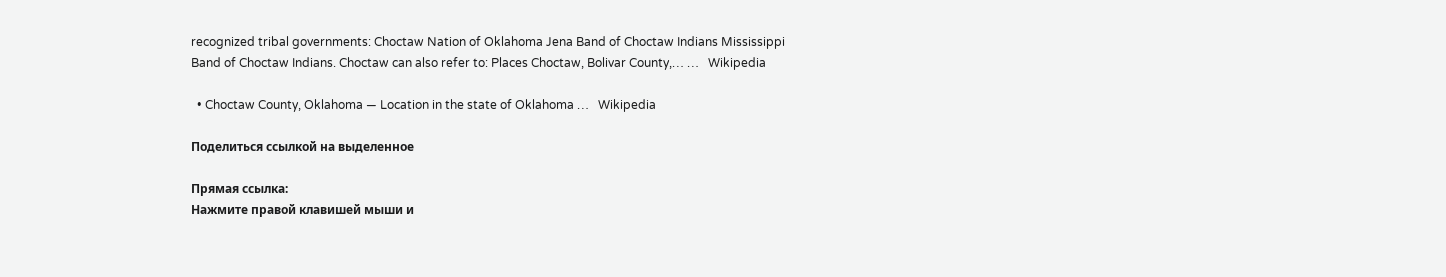recognized tribal governments: Choctaw Nation of Oklahoma Jena Band of Choctaw Indians Mississippi Band of Choctaw Indians. Choctaw can also refer to: Places Choctaw, Bolivar County,… …   Wikipedia

  • Choctaw County, Oklahoma — Location in the state of Oklahoma …   Wikipedia

Поделиться ссылкой на выделенное

Прямая ссылка:
Нажмите правой клавишей мыши и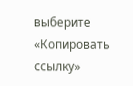выберите «Копировать ссылку»